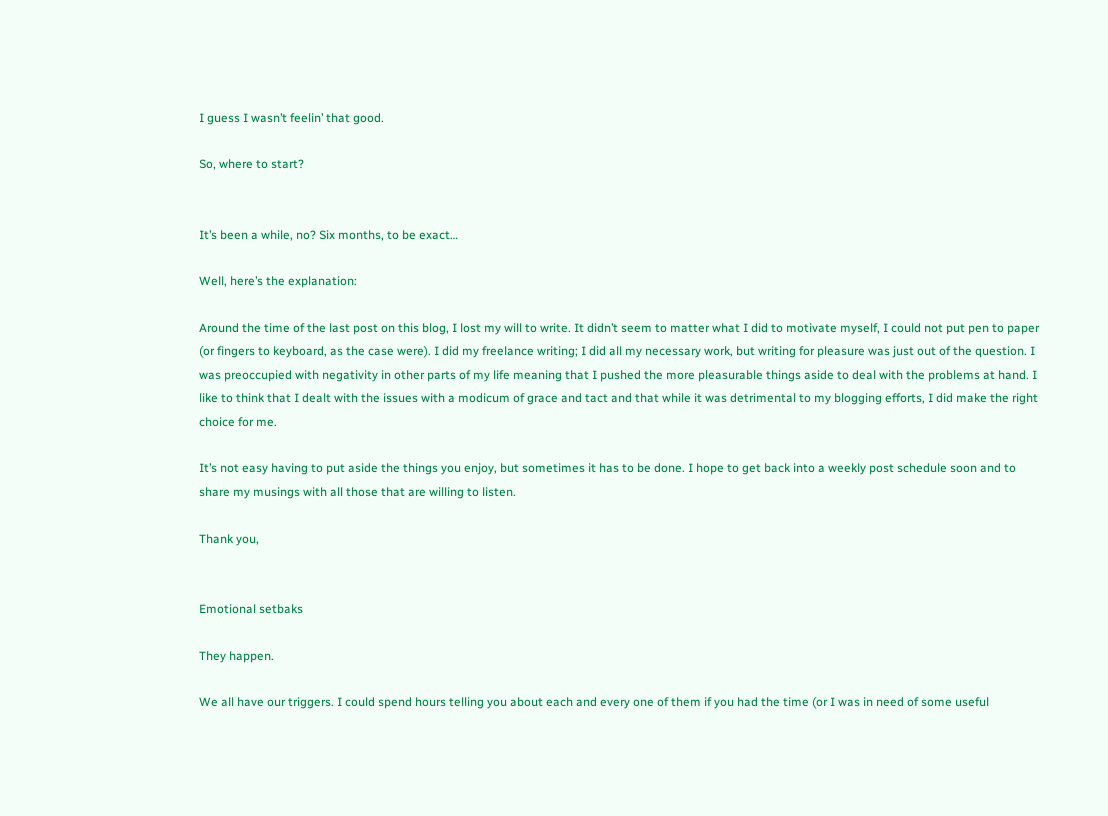I guess I wasn’t feelin’ that good.

So, where to start?


It’s been a while, no? Six months, to be exact…

Well, here’s the explanation:

Around the time of the last post on this blog, I lost my will to write. It didn’t seem to matter what I did to motivate myself, I could not put pen to paper (or fingers to keyboard, as the case were). I did my freelance writing; I did all my necessary work, but writing for pleasure was just out of the question. I was preoccupied with negativity in other parts of my life meaning that I pushed the more pleasurable things aside to deal with the problems at hand. I like to think that I dealt with the issues with a modicum of grace and tact and that while it was detrimental to my blogging efforts, I did make the right choice for me.

It’s not easy having to put aside the things you enjoy, but sometimes it has to be done. I hope to get back into a weekly post schedule soon and to share my musings with all those that are willing to listen.

Thank you,


Emotional setbaks

They happen.

We all have our triggers. I could spend hours telling you about each and every one of them if you had the time (or I was in need of some useful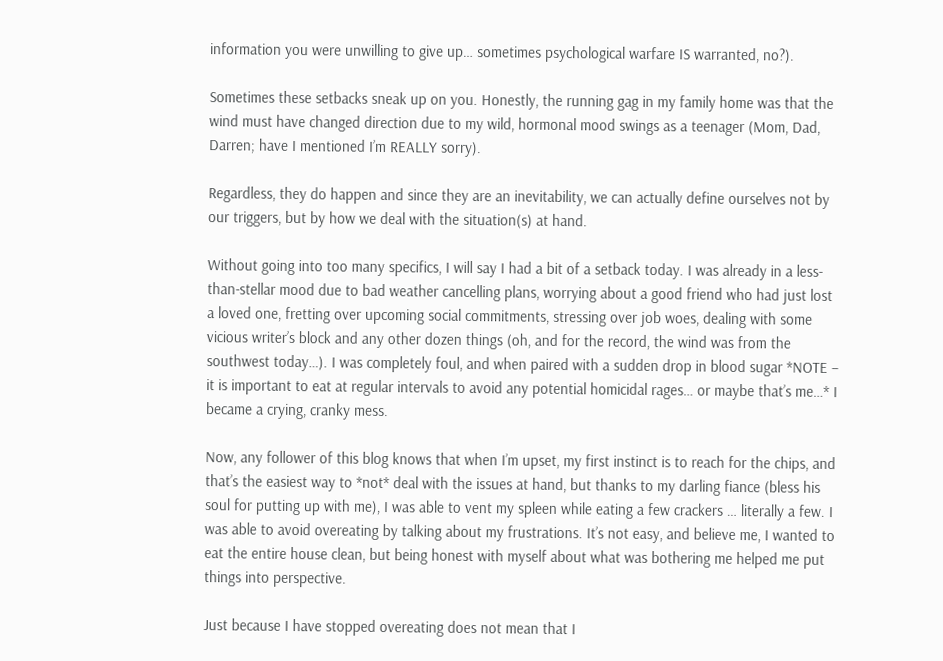information you were unwilling to give up… sometimes psychological warfare IS warranted, no?).

Sometimes these setbacks sneak up on you. Honestly, the running gag in my family home was that the wind must have changed direction due to my wild, hormonal mood swings as a teenager (Mom, Dad, Darren; have I mentioned I’m REALLY sorry).

Regardless, they do happen and since they are an inevitability, we can actually define ourselves not by our triggers, but by how we deal with the situation(s) at hand.

Without going into too many specifics, I will say I had a bit of a setback today. I was already in a less-than-stellar mood due to bad weather cancelling plans, worrying about a good friend who had just lost a loved one, fretting over upcoming social commitments, stressing over job woes, dealing with some vicious writer’s block and any other dozen things (oh, and for the record, the wind was from the southwest today…). I was completely foul, and when paired with a sudden drop in blood sugar *NOTE – it is important to eat at regular intervals to avoid any potential homicidal rages… or maybe that’s me…* I became a crying, cranky mess.

Now, any follower of this blog knows that when I’m upset, my first instinct is to reach for the chips, and that’s the easiest way to *not* deal with the issues at hand, but thanks to my darling fiance (bless his soul for putting up with me), I was able to vent my spleen while eating a few crackers … literally a few. I was able to avoid overeating by talking about my frustrations. It’s not easy, and believe me, I wanted to eat the entire house clean, but being honest with myself about what was bothering me helped me put things into perspective.

Just because I have stopped overeating does not mean that I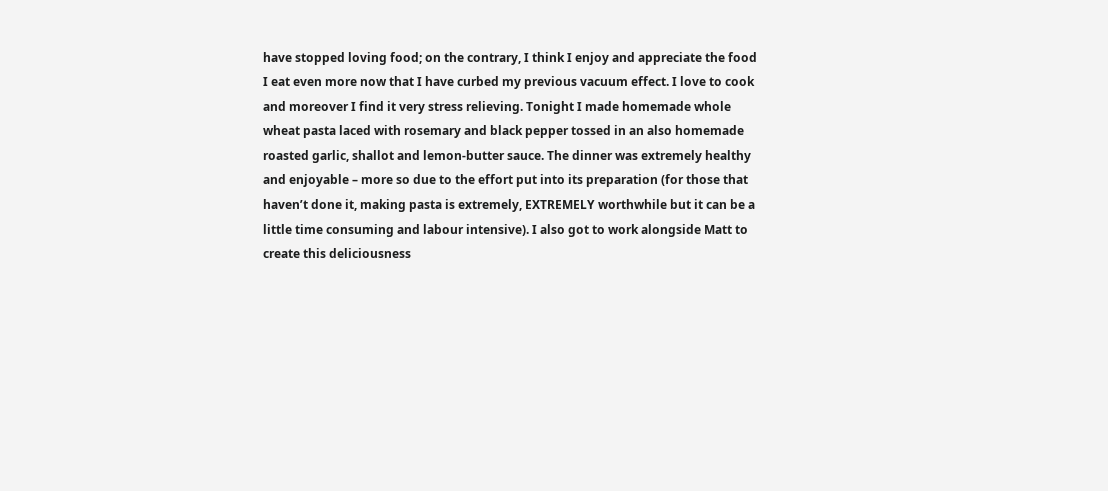have stopped loving food; on the contrary, I think I enjoy and appreciate the food I eat even more now that I have curbed my previous vacuum effect. I love to cook and moreover I find it very stress relieving. Tonight I made homemade whole wheat pasta laced with rosemary and black pepper tossed in an also homemade roasted garlic, shallot and lemon-butter sauce. The dinner was extremely healthy and enjoyable – more so due to the effort put into its preparation (for those that haven’t done it, making pasta is extremely, EXTREMELY worthwhile but it can be a little time consuming and labour intensive). I also got to work alongside Matt to create this deliciousness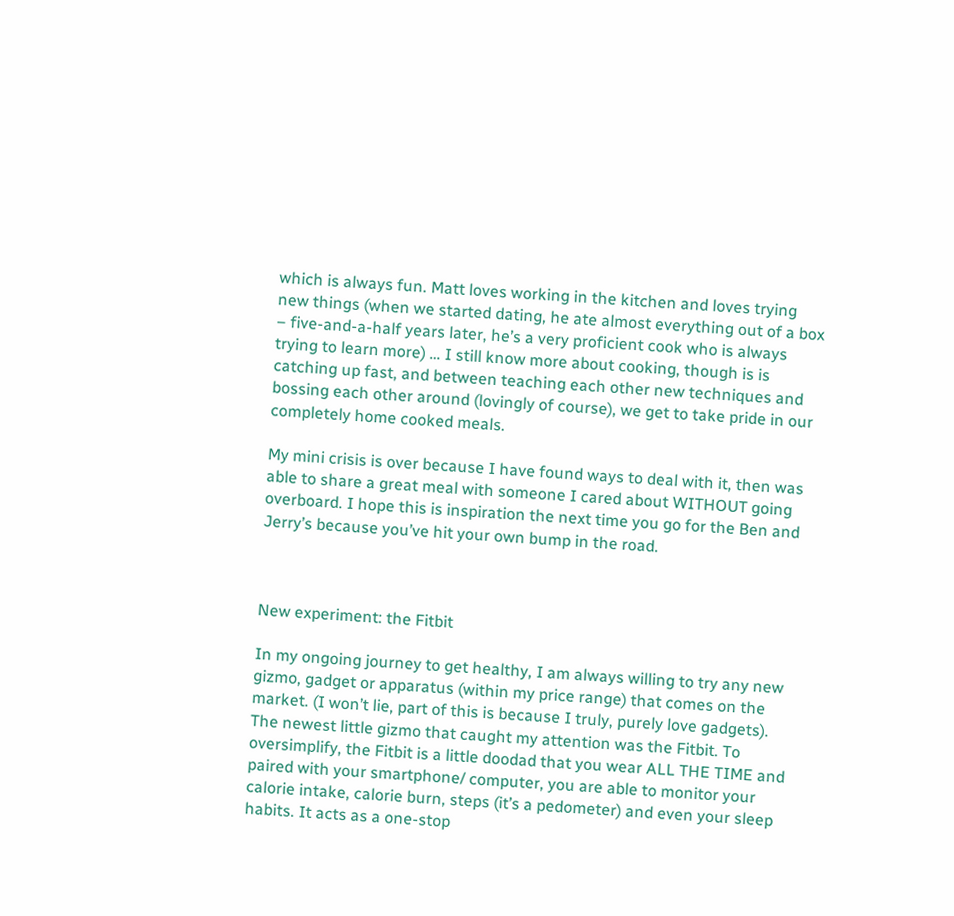which is always fun. Matt loves working in the kitchen and loves trying new things (when we started dating, he ate almost everything out of a box – five-and-a-half years later, he’s a very proficient cook who is always trying to learn more) … I still know more about cooking, though is is catching up fast, and between teaching each other new techniques and bossing each other around (lovingly of course), we get to take pride in our completely home cooked meals.

My mini crisis is over because I have found ways to deal with it, then was able to share a great meal with someone I cared about WITHOUT going overboard. I hope this is inspiration the next time you go for the Ben and Jerry’s because you’ve hit your own bump in the road.



New experiment: the Fitbit

In my ongoing journey to get healthy, I am always willing to try any new gizmo, gadget or apparatus (within my price range) that comes on the market. (I won’t lie, part of this is because I truly, purely love gadgets). The newest little gizmo that caught my attention was the Fitbit. To oversimplify, the Fitbit is a little doodad that you wear ALL THE TIME and paired with your smartphone/ computer, you are able to monitor your calorie intake, calorie burn, steps (it’s a pedometer) and even your sleep habits. It acts as a one-stop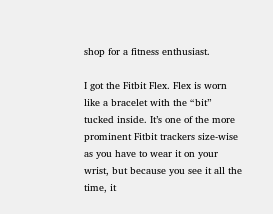shop for a fitness enthusiast.

I got the Fitbit Flex. Flex is worn like a bracelet with the “bit” tucked inside. It’s one of the more prominent Fitbit trackers size-wise as you have to wear it on your wrist, but because you see it all the time, it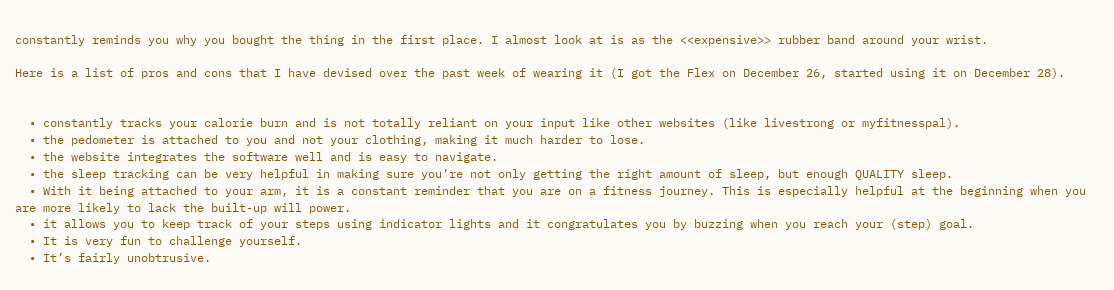constantly reminds you why you bought the thing in the first place. I almost look at is as the <<expensive>> rubber band around your wrist.

Here is a list of pros and cons that I have devised over the past week of wearing it (I got the Flex on December 26, started using it on December 28).


  • constantly tracks your calorie burn and is not totally reliant on your input like other websites (like livestrong or myfitnesspal).
  • the pedometer is attached to you and not your clothing, making it much harder to lose.
  • the website integrates the software well and is easy to navigate.
  • the sleep tracking can be very helpful in making sure you’re not only getting the right amount of sleep, but enough QUALITY sleep.
  • With it being attached to your arm, it is a constant reminder that you are on a fitness journey. This is especially helpful at the beginning when you are more likely to lack the built-up will power.
  • it allows you to keep track of your steps using indicator lights and it congratulates you by buzzing when you reach your (step) goal.
  • It is very fun to challenge yourself.
  • It’s fairly unobtrusive.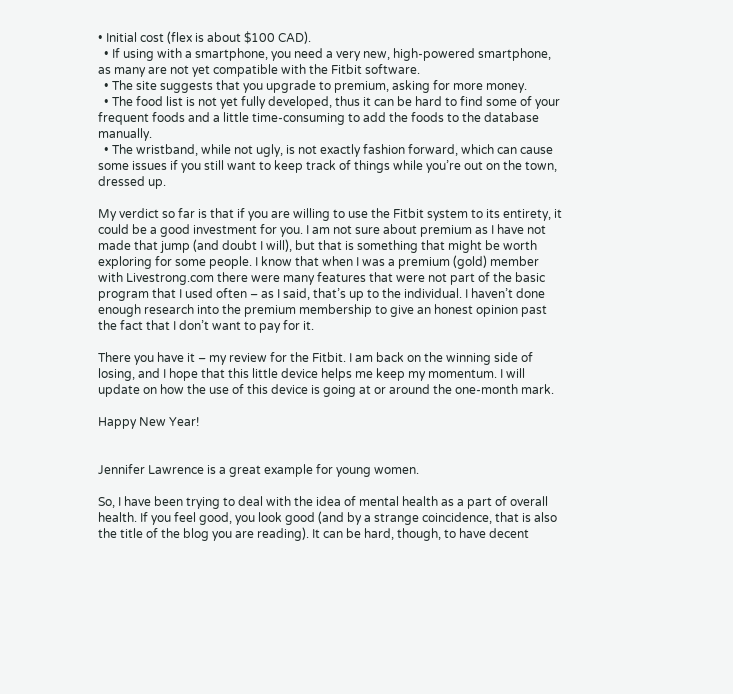• Initial cost (flex is about $100 CAD).
  • If using with a smartphone, you need a very new, high-powered smartphone, as many are not yet compatible with the Fitbit software.
  • The site suggests that you upgrade to premium, asking for more money.
  • The food list is not yet fully developed, thus it can be hard to find some of your frequent foods and a little time-consuming to add the foods to the database manually.
  • The wristband, while not ugly, is not exactly fashion forward, which can cause some issues if you still want to keep track of things while you’re out on the town, dressed up.

My verdict so far is that if you are willing to use the Fitbit system to its entirety, it could be a good investment for you. I am not sure about premium as I have not made that jump (and doubt I will), but that is something that might be worth exploring for some people. I know that when I was a premium (gold) member with Livestrong.com there were many features that were not part of the basic program that I used often – as I said, that’s up to the individual. I haven’t done enough research into the premium membership to give an honest opinion past the fact that I don’t want to pay for it.

There you have it – my review for the Fitbit. I am back on the winning side of losing, and I hope that this little device helps me keep my momentum. I will update on how the use of this device is going at or around the one-month mark.

Happy New Year!


Jennifer Lawrence is a great example for young women.

So, I have been trying to deal with the idea of mental health as a part of overall health. If you feel good, you look good (and by a strange coincidence, that is also the title of the blog you are reading). It can be hard, though, to have decent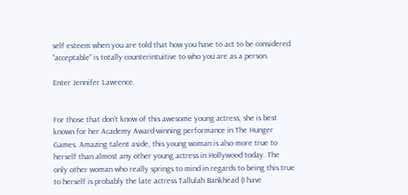self esteem when you are told that how you have to act to be considered ”acceptable” is totally counterintuitive to who you are as a person.

Enter Jennifer Lawrence.


For those that don’t know of this awesome young actress, she is best known for her Academy Award-winning performance in The Hunger Games. Amazing talent aside, this young woman is also more true to herself than almost any other young actress in Hollywood today. The only other woman who really springs to mind in regards to being this true to herself is probably the late actress Tallulah Bankhead (I have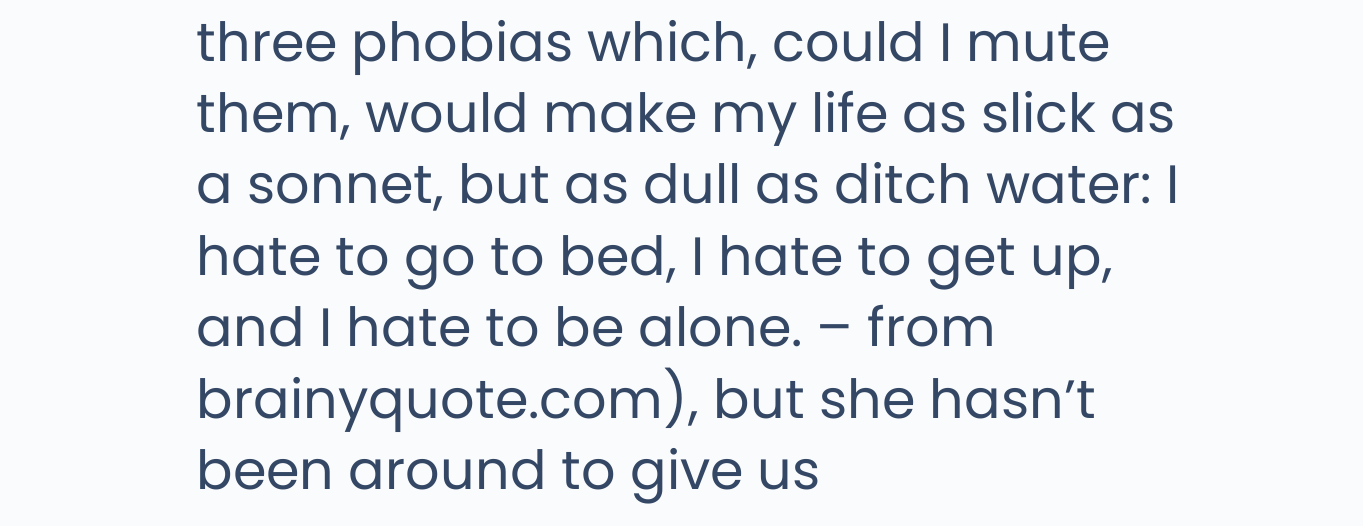three phobias which, could I mute them, would make my life as slick as a sonnet, but as dull as ditch water: I hate to go to bed, I hate to get up, and I hate to be alone. – from brainyquote.com), but she hasn’t been around to give us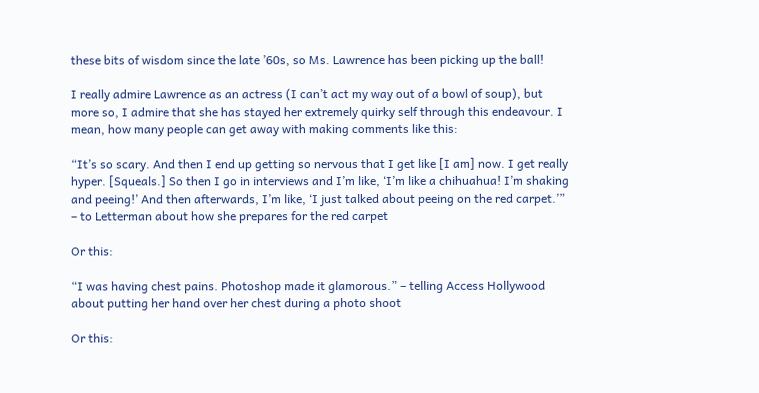these bits of wisdom since the late ’60s, so Ms. Lawrence has been picking up the ball!

I really admire Lawrence as an actress (I can’t act my way out of a bowl of soup), but more so, I admire that she has stayed her extremely quirky self through this endeavour. I mean, how many people can get away with making comments like this:

“It’s so scary. And then I end up getting so nervous that I get like [I am] now. I get really hyper. [Squeals.] So then I go in interviews and I’m like, ‘I’m like a chihuahua! I’m shaking and peeing!’ And then afterwards, I’m like, ‘I just talked about peeing on the red carpet.’” – to Letterman about how she prepares for the red carpet

Or this:

“I was having chest pains. Photoshop made it glamorous.” – telling Access Hollywood about putting her hand over her chest during a photo shoot

Or this: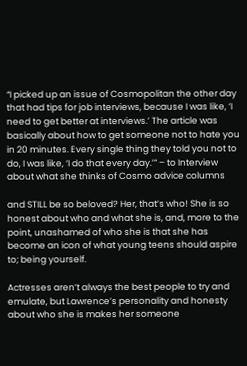“I picked up an issue of Cosmopolitan the other day that had tips for job interviews, because I was like, ‘I need to get better at interviews.’ The article was basically about how to get someone not to hate you in 20 minutes. Every single thing they told you not to do, I was like, ‘I do that every day.’” – to Interview about what she thinks of Cosmo advice columns

and STILL be so beloved? Her, that’s who! She is so honest about who and what she is, and, more to the point, unashamed of who she is that she has become an icon of what young teens should aspire to; being yourself.

Actresses aren’t always the best people to try and emulate, but Lawrence’s personality and honesty about who she is makes her someone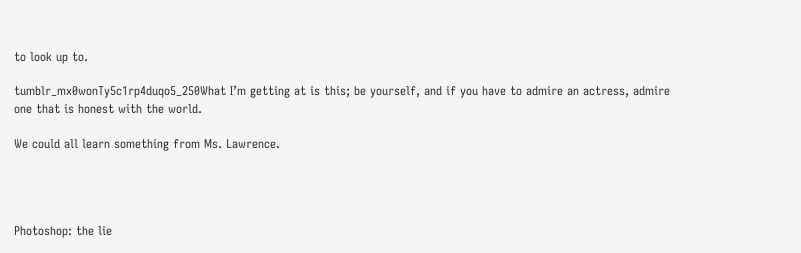to look up to.

tumblr_mx0wonTy5c1rp4duqo5_250What I’m getting at is this; be yourself, and if you have to admire an actress, admire one that is honest with the world.

We could all learn something from Ms. Lawrence.




Photoshop: the lie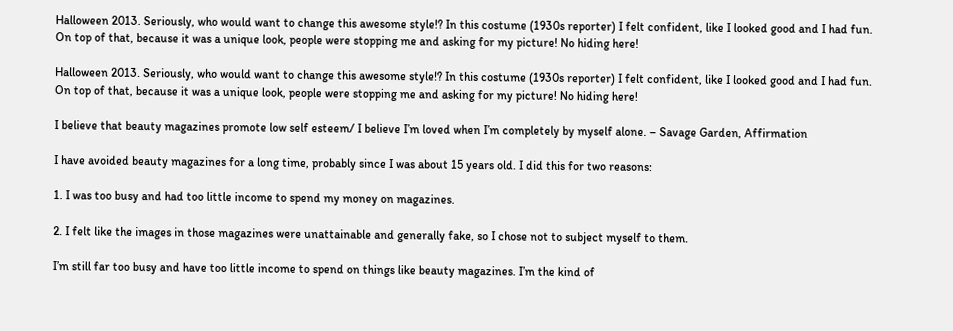Halloween 2013. Seriously, who would want to change this awesome style!? In this costume (1930s reporter) I felt confident, like I looked good and I had fun. On top of that, because it was a unique look, people were stopping me and asking for my picture! No hiding here!

Halloween 2013. Seriously, who would want to change this awesome style!? In this costume (1930s reporter) I felt confident, like I looked good and I had fun. On top of that, because it was a unique look, people were stopping me and asking for my picture! No hiding here!

I believe that beauty magazines promote low self esteem/ I believe I’m loved when I’m completely by myself alone. – Savage Garden, Affirmation

I have avoided beauty magazines for a long time, probably since I was about 15 years old. I did this for two reasons:

1. I was too busy and had too little income to spend my money on magazines.

2. I felt like the images in those magazines were unattainable and generally fake, so I chose not to subject myself to them.

I’m still far too busy and have too little income to spend on things like beauty magazines. I’m the kind of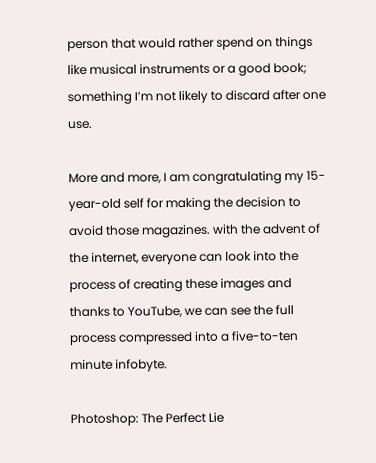person that would rather spend on things like musical instruments or a good book; something I’m not likely to discard after one use.

More and more, I am congratulating my 15-year-old self for making the decision to avoid those magazines. with the advent of the internet, everyone can look into the process of creating these images and thanks to YouTube, we can see the full process compressed into a five-to-ten minute infobyte.

Photoshop: The Perfect Lie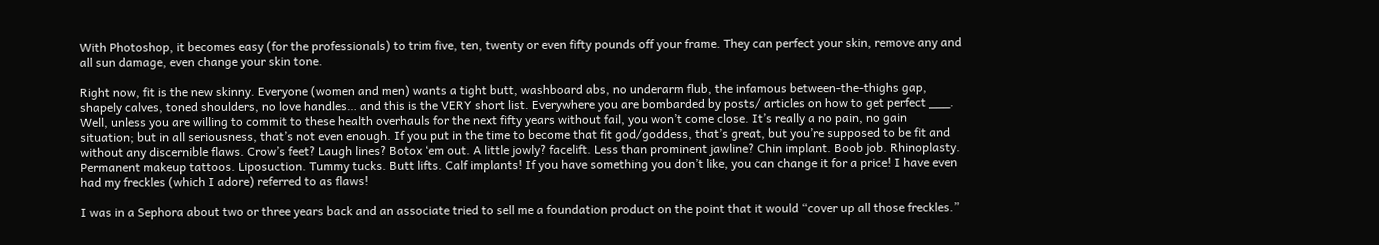With Photoshop, it becomes easy (for the professionals) to trim five, ten, twenty or even fifty pounds off your frame. They can perfect your skin, remove any and all sun damage, even change your skin tone.

Right now, fit is the new skinny. Everyone (women and men) wants a tight butt, washboard abs, no underarm flub, the infamous between-the-thighs gap, shapely calves, toned shoulders, no love handles… and this is the VERY short list. Everywhere you are bombarded by posts/ articles on how to get perfect ___. Well, unless you are willing to commit to these health overhauls for the next fifty years without fail, you won’t come close. It’s really a no pain, no gain situation; but in all seriousness, that’s not even enough. If you put in the time to become that fit god/goddess, that’s great, but you’re supposed to be fit and without any discernible flaws. Crow’s feet? Laugh lines? Botox ‘em out. A little jowly? facelift. Less than prominent jawline? Chin implant. Boob job. Rhinoplasty. Permanent makeup tattoos. Liposuction. Tummy tucks. Butt lifts. Calf implants! If you have something you don’t like, you can change it for a price! I have even had my freckles (which I adore) referred to as flaws!

I was in a Sephora about two or three years back and an associate tried to sell me a foundation product on the point that it would “cover up all those freckles.”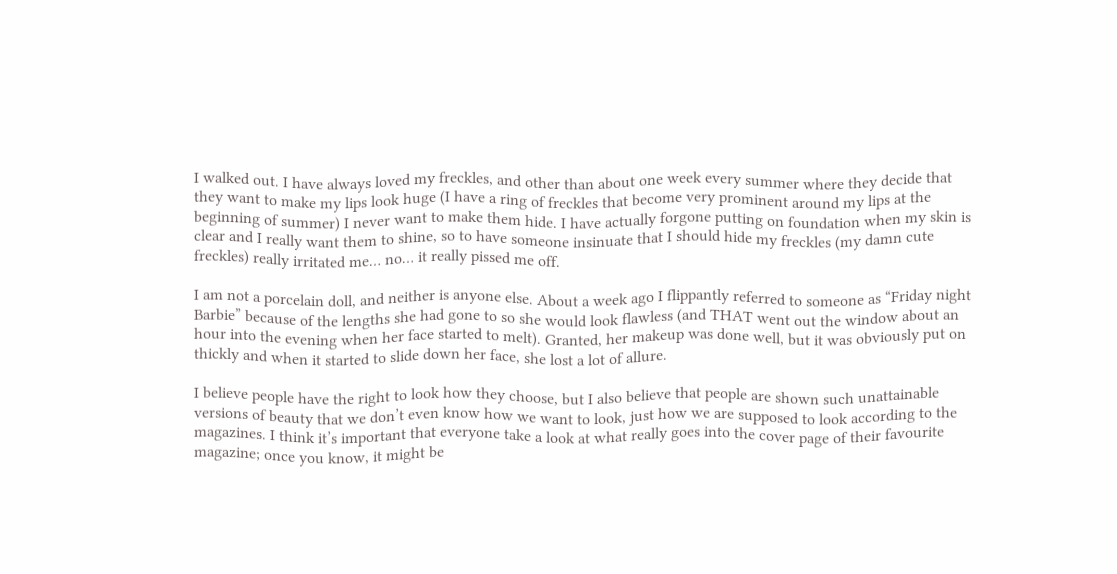I walked out. I have always loved my freckles, and other than about one week every summer where they decide that they want to make my lips look huge (I have a ring of freckles that become very prominent around my lips at the beginning of summer) I never want to make them hide. I have actually forgone putting on foundation when my skin is clear and I really want them to shine, so to have someone insinuate that I should hide my freckles (my damn cute freckles) really irritated me… no… it really pissed me off.

I am not a porcelain doll, and neither is anyone else. About a week ago I flippantly referred to someone as “Friday night Barbie” because of the lengths she had gone to so she would look flawless (and THAT went out the window about an hour into the evening when her face started to melt). Granted, her makeup was done well, but it was obviously put on thickly and when it started to slide down her face, she lost a lot of allure.

I believe people have the right to look how they choose, but I also believe that people are shown such unattainable versions of beauty that we don’t even know how we want to look, just how we are supposed to look according to the magazines. I think it’s important that everyone take a look at what really goes into the cover page of their favourite magazine; once you know, it might be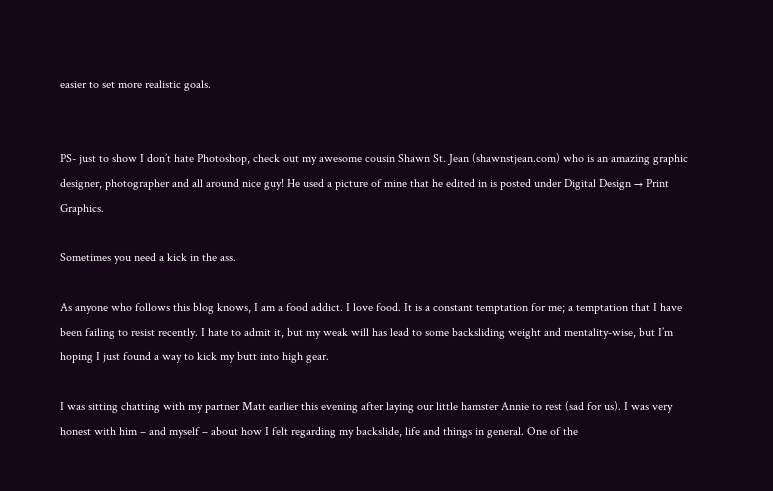easier to set more realistic goals.


PS- just to show I don’t hate Photoshop, check out my awesome cousin Shawn St. Jean (shawnstjean.com) who is an amazing graphic designer, photographer and all around nice guy! He used a picture of mine that he edited in is posted under Digital Design → Print Graphics.

Sometimes you need a kick in the ass.

As anyone who follows this blog knows, I am a food addict. I love food. It is a constant temptation for me; a temptation that I have been failing to resist recently. I hate to admit it, but my weak will has lead to some backsliding weight and mentality-wise, but I’m hoping I just found a way to kick my butt into high gear.

I was sitting chatting with my partner Matt earlier this evening after laying our little hamster Annie to rest (sad for us). I was very honest with him – and myself – about how I felt regarding my backslide, life and things in general. One of the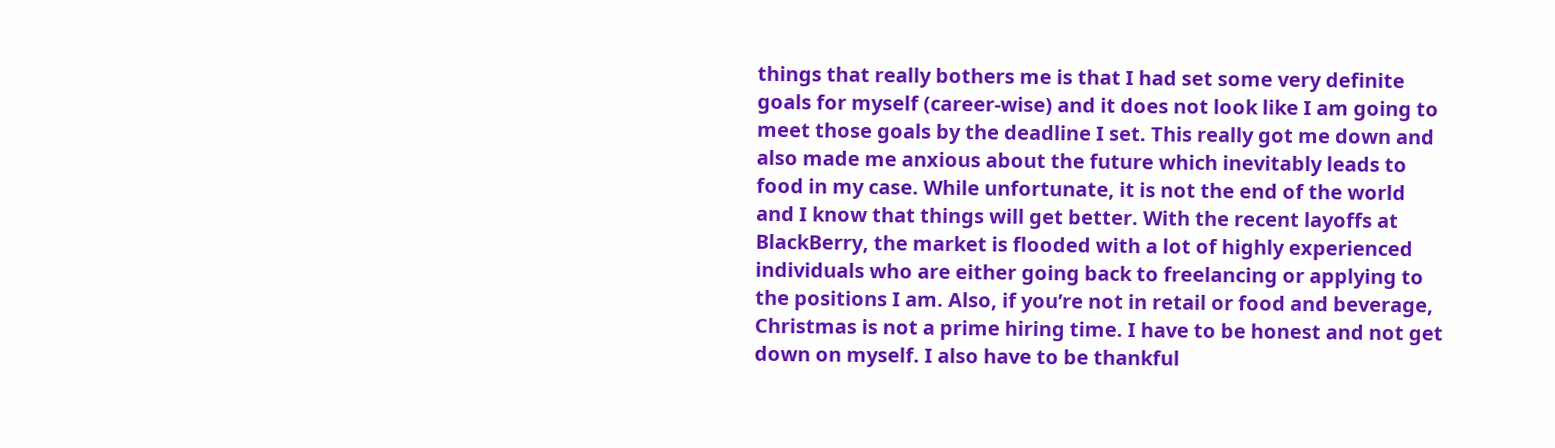things that really bothers me is that I had set some very definite goals for myself (career-wise) and it does not look like I am going to meet those goals by the deadline I set. This really got me down and also made me anxious about the future which inevitably leads to food in my case. While unfortunate, it is not the end of the world and I know that things will get better. With the recent layoffs at BlackBerry, the market is flooded with a lot of highly experienced individuals who are either going back to freelancing or applying to the positions I am. Also, if you’re not in retail or food and beverage, Christmas is not a prime hiring time. I have to be honest and not get down on myself. I also have to be thankful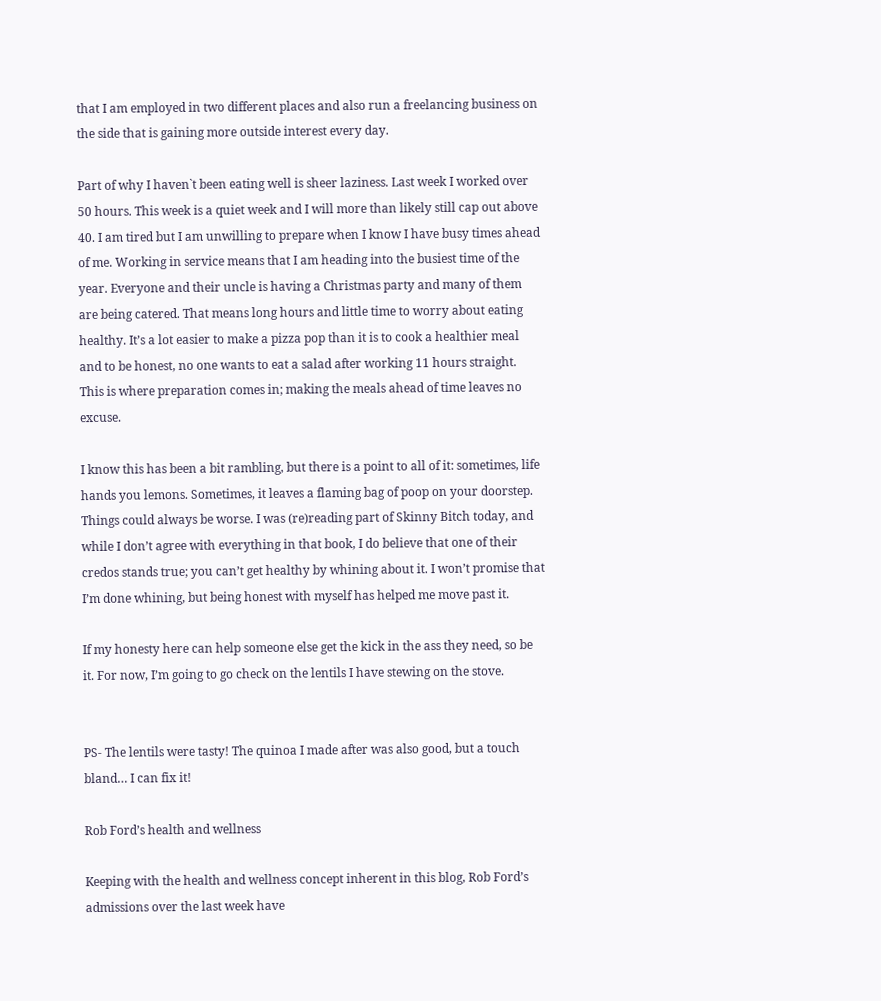that I am employed in two different places and also run a freelancing business on the side that is gaining more outside interest every day.

Part of why I haven`t been eating well is sheer laziness. Last week I worked over 50 hours. This week is a quiet week and I will more than likely still cap out above 40. I am tired but I am unwilling to prepare when I know I have busy times ahead of me. Working in service means that I am heading into the busiest time of the year. Everyone and their uncle is having a Christmas party and many of them are being catered. That means long hours and little time to worry about eating healthy. It’s a lot easier to make a pizza pop than it is to cook a healthier meal and to be honest, no one wants to eat a salad after working 11 hours straight. This is where preparation comes in; making the meals ahead of time leaves no excuse.

I know this has been a bit rambling, but there is a point to all of it: sometimes, life hands you lemons. Sometimes, it leaves a flaming bag of poop on your doorstep. Things could always be worse. I was (re)reading part of Skinny Bitch today, and while I don’t agree with everything in that book, I do believe that one of their credos stands true; you can’t get healthy by whining about it. I won’t promise that I’m done whining, but being honest with myself has helped me move past it.

If my honesty here can help someone else get the kick in the ass they need, so be it. For now, I’m going to go check on the lentils I have stewing on the stove.


PS- The lentils were tasty! The quinoa I made after was also good, but a touch bland… I can fix it!

Rob Ford’s health and wellness

Keeping with the health and wellness concept inherent in this blog, Rob Ford’s admissions over the last week have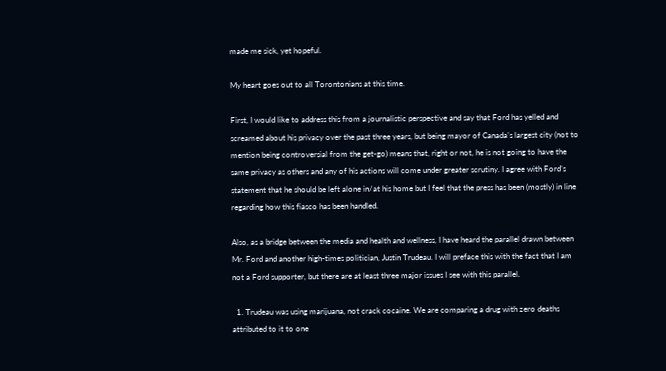made me sick, yet hopeful.

My heart goes out to all Torontonians at this time.

First, I would like to address this from a journalistic perspective and say that Ford has yelled and screamed about his privacy over the past three years, but being mayor of Canada’s largest city (not to mention being controversial from the get-go) means that, right or not, he is not going to have the same privacy as others and any of his actions will come under greater scrutiny. I agree with Ford’s statement that he should be left alone in/at his home but I feel that the press has been (mostly) in line regarding how this fiasco has been handled.

Also, as a bridge between the media and health and wellness, I have heard the parallel drawn between Mr. Ford and another high-times politician, Justin Trudeau. I will preface this with the fact that I am not a Ford supporter, but there are at least three major issues I see with this parallel.

  1. Trudeau was using marijuana, not crack cocaine. We are comparing a drug with zero deaths attributed to it to one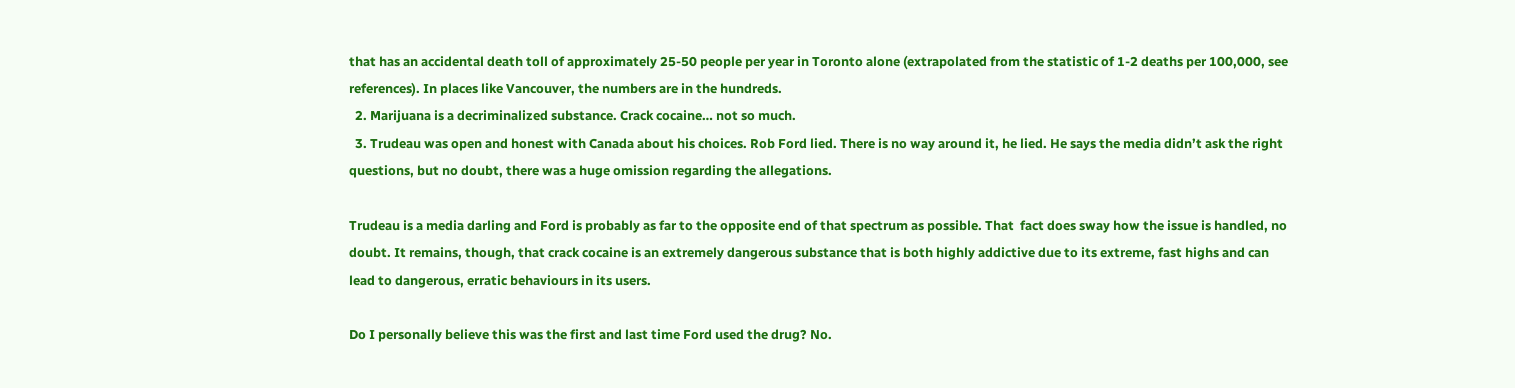that has an accidental death toll of approximately 25-50 people per year in Toronto alone (extrapolated from the statistic of 1-2 deaths per 100,000, see references). In places like Vancouver, the numbers are in the hundreds.
  2. Marijuana is a decriminalized substance. Crack cocaine… not so much.
  3. Trudeau was open and honest with Canada about his choices. Rob Ford lied. There is no way around it, he lied. He says the media didn’t ask the right questions, but no doubt, there was a huge omission regarding the allegations.

Trudeau is a media darling and Ford is probably as far to the opposite end of that spectrum as possible. That  fact does sway how the issue is handled, no doubt. It remains, though, that crack cocaine is an extremely dangerous substance that is both highly addictive due to its extreme, fast highs and can lead to dangerous, erratic behaviours in its users.

Do I personally believe this was the first and last time Ford used the drug? No.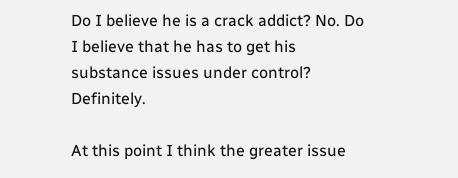Do I believe he is a crack addict? No. Do I believe that he has to get his substance issues under control? Definitely.

At this point I think the greater issue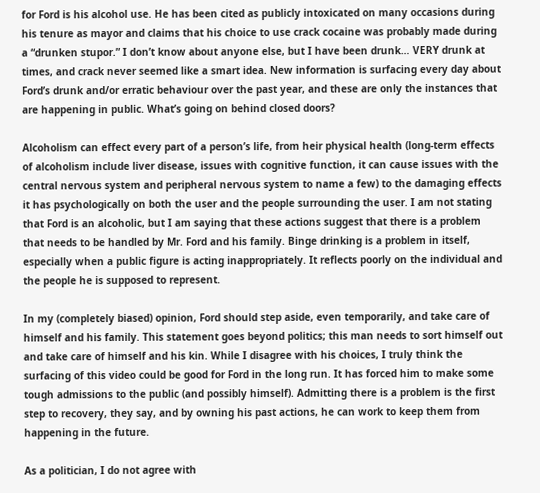for Ford is his alcohol use. He has been cited as publicly intoxicated on many occasions during his tenure as mayor and claims that his choice to use crack cocaine was probably made during a “drunken stupor.” I don’t know about anyone else, but I have been drunk… VERY drunk at times, and crack never seemed like a smart idea. New information is surfacing every day about Ford’s drunk and/or erratic behaviour over the past year, and these are only the instances that are happening in public. What’s going on behind closed doors?

Alcoholism can effect every part of a person’s life, from heir physical health (long-term effects of alcoholism include liver disease, issues with cognitive function, it can cause issues with the central nervous system and peripheral nervous system to name a few) to the damaging effects it has psychologically on both the user and the people surrounding the user. I am not stating that Ford is an alcoholic, but I am saying that these actions suggest that there is a problem that needs to be handled by Mr. Ford and his family. Binge drinking is a problem in itself, especially when a public figure is acting inappropriately. It reflects poorly on the individual and the people he is supposed to represent.

In my (completely biased) opinion, Ford should step aside, even temporarily, and take care of himself and his family. This statement goes beyond politics; this man needs to sort himself out and take care of himself and his kin. While I disagree with his choices, I truly think the surfacing of this video could be good for Ford in the long run. It has forced him to make some tough admissions to the public (and possibly himself). Admitting there is a problem is the first step to recovery, they say, and by owning his past actions, he can work to keep them from happening in the future.

As a politician, I do not agree with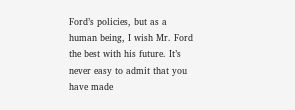Ford’s policies, but as a human being, I wish Mr. Ford the best with his future. It’s never easy to admit that you have made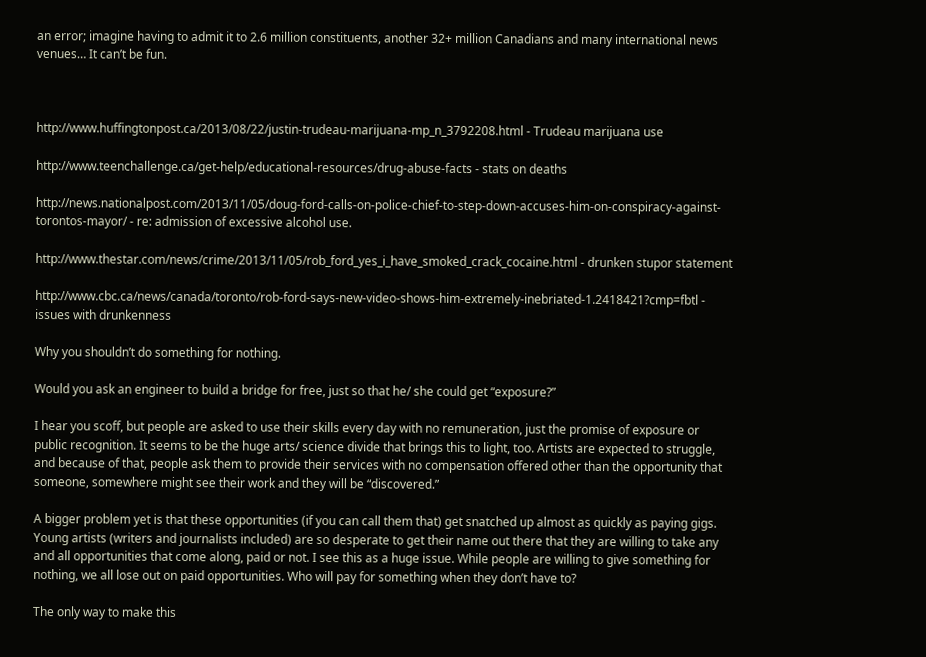an error; imagine having to admit it to 2.6 million constituents, another 32+ million Canadians and many international news venues… It can’t be fun.



http://www.huffingtonpost.ca/2013/08/22/justin-trudeau-marijuana-mp_n_3792208.html - Trudeau marijuana use

http://www.teenchallenge.ca/get-help/educational-resources/drug-abuse-facts - stats on deaths

http://news.nationalpost.com/2013/11/05/doug-ford-calls-on-police-chief-to-step-down-accuses-him-on-conspiracy-against-torontos-mayor/ - re: admission of excessive alcohol use.

http://www.thestar.com/news/crime/2013/11/05/rob_ford_yes_i_have_smoked_crack_cocaine.html - drunken stupor statement

http://www.cbc.ca/news/canada/toronto/rob-ford-says-new-video-shows-him-extremely-inebriated-1.2418421?cmp=fbtl - issues with drunkenness

Why you shouldn’t do something for nothing.

Would you ask an engineer to build a bridge for free, just so that he/ she could get “exposure?”

I hear you scoff, but people are asked to use their skills every day with no remuneration, just the promise of exposure or public recognition. It seems to be the huge arts/ science divide that brings this to light, too. Artists are expected to struggle, and because of that, people ask them to provide their services with no compensation offered other than the opportunity that someone, somewhere might see their work and they will be “discovered.”

A bigger problem yet is that these opportunities (if you can call them that) get snatched up almost as quickly as paying gigs. Young artists (writers and journalists included) are so desperate to get their name out there that they are willing to take any and all opportunities that come along, paid or not. I see this as a huge issue. While people are willing to give something for nothing, we all lose out on paid opportunities. Who will pay for something when they don’t have to?

The only way to make this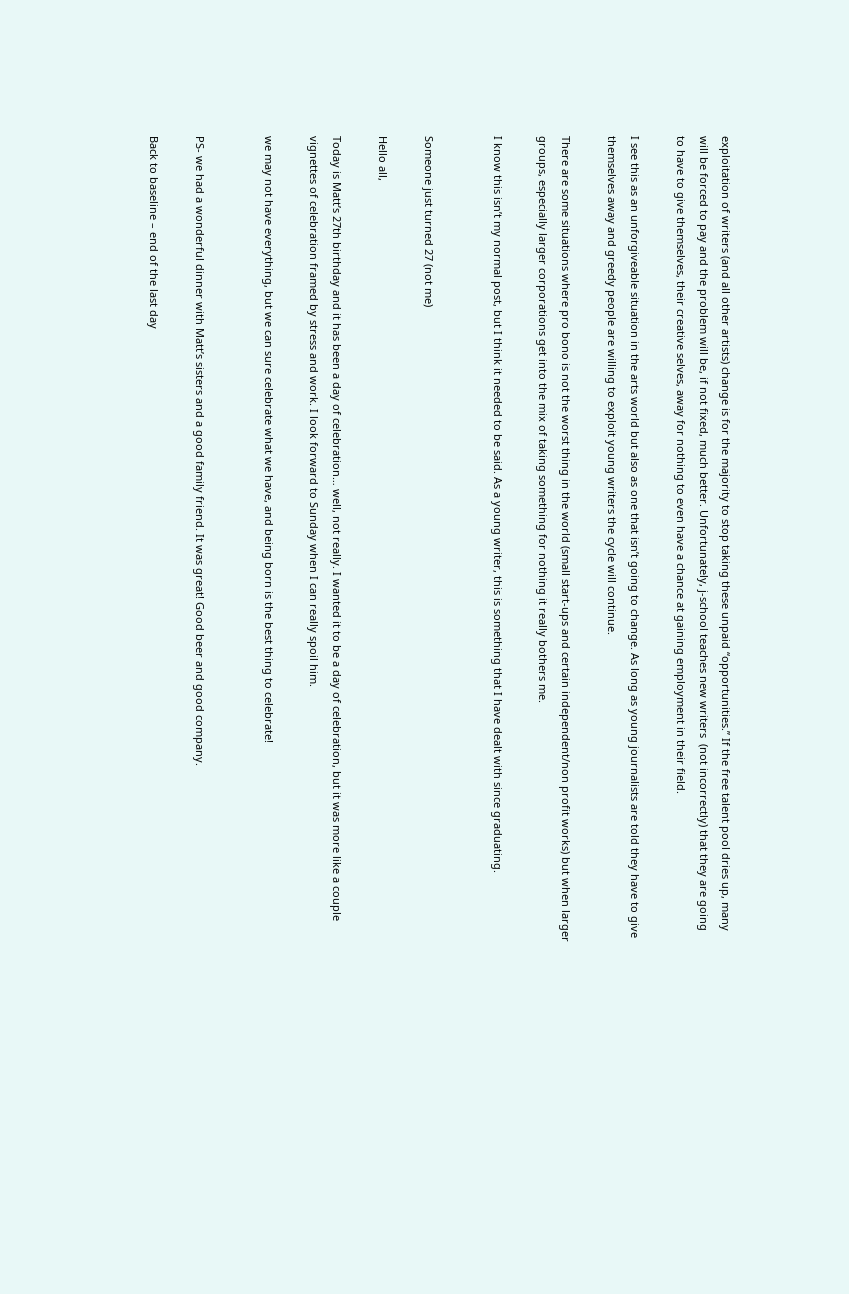exploitation of writers (and all other artists) change is for the majority to stop taking these unpaid “opportunities.” If the free talent pool dries up, many will be forced to pay and the problem will be, if not fixed, much better. Unfortunately, j-school teaches new writers  (not incorrectly) that they are going to have to give themselves, their creative selves, away for nothing to even have a chance at gaining employment in their field.

I see this as an unforgiveable situation in the arts world but also as one that isn’t going to change. As long as young journalists are told they have to give themselves away and greedy people are willing to exploit young writers the cycle will continue.

There are some situations where pro bono is not the worst thing in the world (small start-ups and certain independent/non profit works) but when larger groups, especially larger corporations get into the mix of taking something for nothing it really bothers me.

I know this isn’t my normal post, but I think it needed to be said. As a young writer, this is something that I have dealt with since graduating.


Someone just turned 27 (not me)

Hello all,

Today is Matt’s 27th birthday and it has been a day of celebration… well, not really. I wanted it to be a day of celebration, but it was more like a couple vignettes of celebration framed by stress and work. I look forward to Sunday when I can really spoil him.

we may not have everything, but we can sure celebrate what we have, and being born is the best thing to celebrate!


PS- we had a wonderful dinner with Matt’s sisters and a good family friend. It was great! Good beer and good company.

Back to baseline – end of the last day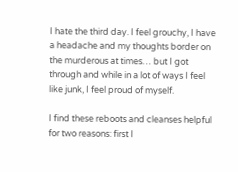I hate the third day. I feel grouchy, I have a headache and my thoughts border on the murderous at times… but I got through and while in a lot of ways I feel like junk, I feel proud of myself.

I find these reboots and cleanses helpful for two reasons: first I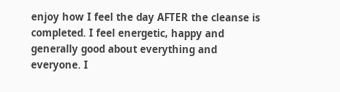enjoy how I feel the day AFTER the cleanse is completed. I feel energetic, happy and generally good about everything and everyone. I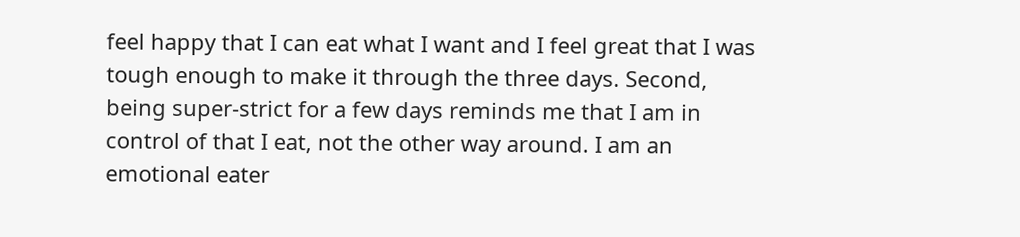feel happy that I can eat what I want and I feel great that I was tough enough to make it through the three days. Second, being super-strict for a few days reminds me that I am in control of that I eat, not the other way around. I am an emotional eater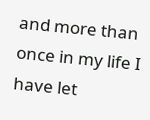and more than once in my life I have let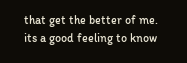that get the better of me. its a good feeling to know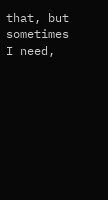that, but sometimes I need,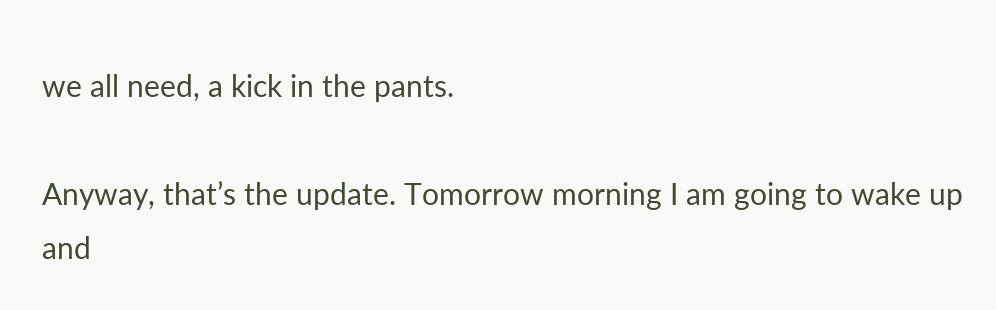we all need, a kick in the pants.

Anyway, that’s the update. Tomorrow morning I am going to wake up and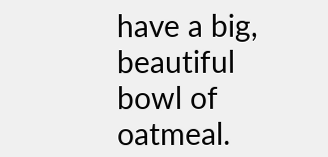have a big, beautiful bowl of oatmeal.